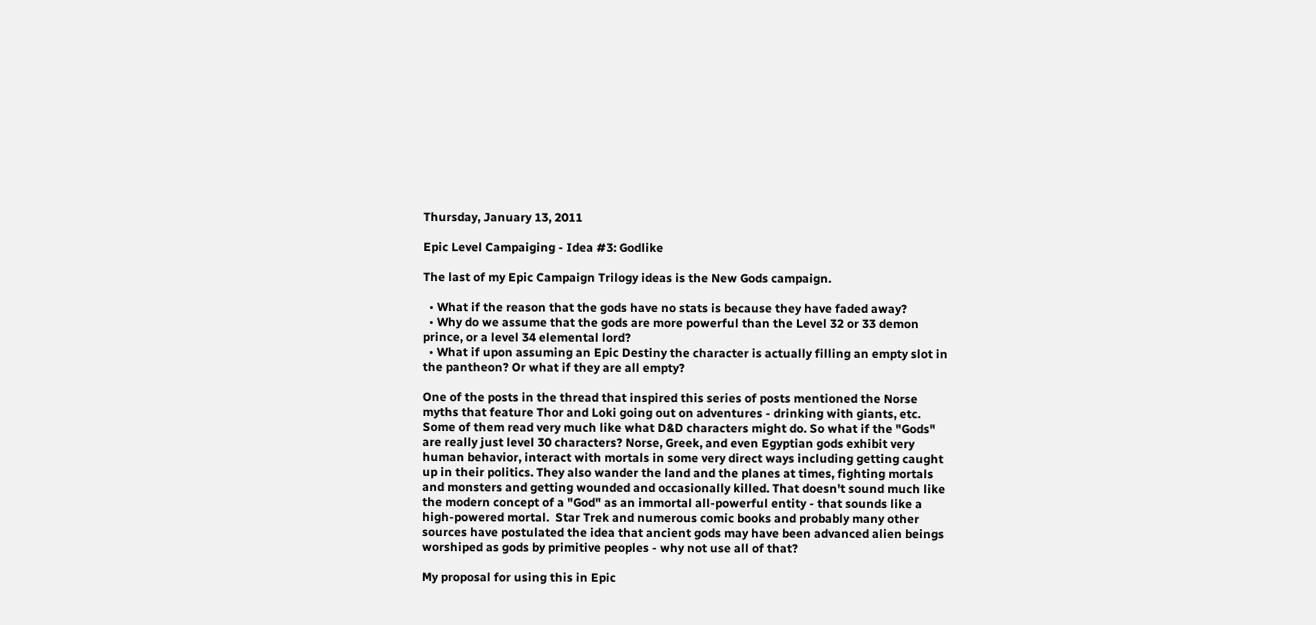Thursday, January 13, 2011

Epic Level Campaiging - Idea #3: Godlike

The last of my Epic Campaign Trilogy ideas is the New Gods campaign.

  • What if the reason that the gods have no stats is because they have faded away?
  • Why do we assume that the gods are more powerful than the Level 32 or 33 demon prince, or a level 34 elemental lord?
  • What if upon assuming an Epic Destiny the character is actually filling an empty slot in the pantheon? Or what if they are all empty?

One of the posts in the thread that inspired this series of posts mentioned the Norse myths that feature Thor and Loki going out on adventures - drinking with giants, etc. Some of them read very much like what D&D characters might do. So what if the "Gods" are really just level 30 characters? Norse, Greek, and even Egyptian gods exhibit very human behavior, interact with mortals in some very direct ways including getting caught up in their politics. They also wander the land and the planes at times, fighting mortals and monsters and getting wounded and occasionally killed. That doesn't sound much like the modern concept of a "God" as an immortal all-powerful entity - that sounds like a high-powered mortal.  Star Trek and numerous comic books and probably many other sources have postulated the idea that ancient gods may have been advanced alien beings worshiped as gods by primitive peoples - why not use all of that?

My proposal for using this in Epic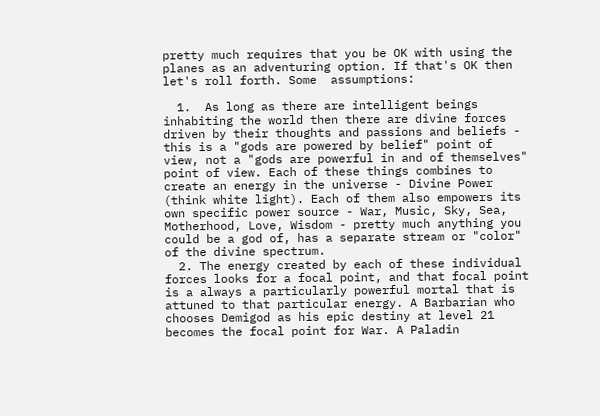pretty much requires that you be OK with using the planes as an adventuring option. If that's OK then let's roll forth. Some  assumptions:

  1.  As long as there are intelligent beings inhabiting the world then there are divine forces driven by their thoughts and passions and beliefs - this is a "gods are powered by belief" point of view, not a "gods are powerful in and of themselves" point of view. Each of these things combines to create an energy in the universe - Divine Power (think white light). Each of them also empowers its own specific power source - War, Music, Sky, Sea, Motherhood, Love, Wisdom - pretty much anything you could be a god of, has a separate stream or "color" of the divine spectrum.
  2. The energy created by each of these individual forces looks for a focal point, and that focal point is a always a particularly powerful mortal that is attuned to that particular energy. A Barbarian who chooses Demigod as his epic destiny at level 21 becomes the focal point for War. A Paladin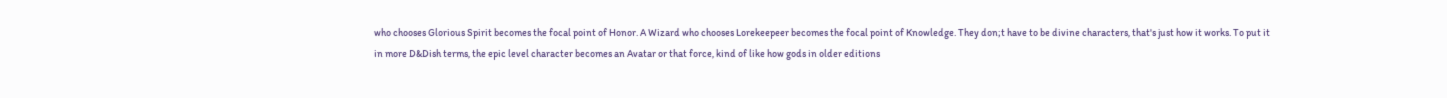who chooses Glorious Spirit becomes the focal point of Honor. A Wizard who chooses Lorekeepeer becomes the focal point of Knowledge. They don;t have to be divine characters, that's just how it works. To put it in more D&Dish terms, the epic level character becomes an Avatar or that force, kind of like how gods in older editions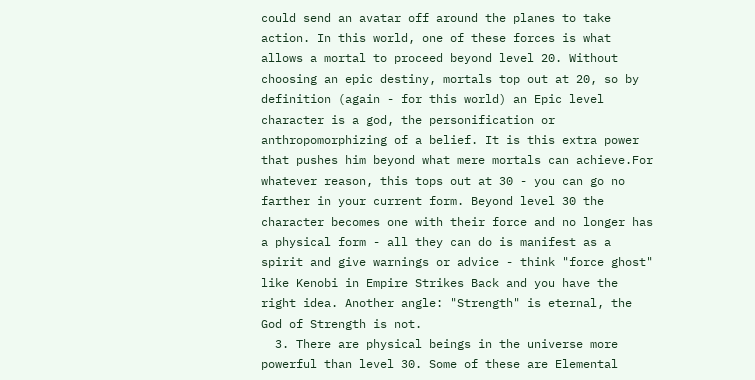could send an avatar off around the planes to take action. In this world, one of these forces is what allows a mortal to proceed beyond level 20. Without choosing an epic destiny, mortals top out at 20, so by definition (again - for this world) an Epic level character is a god, the personification or anthropomorphizing of a belief. It is this extra power that pushes him beyond what mere mortals can achieve.For whatever reason, this tops out at 30 - you can go no farther in your current form. Beyond level 30 the character becomes one with their force and no longer has a physical form - all they can do is manifest as a spirit and give warnings or advice - think "force ghost" like Kenobi in Empire Strikes Back and you have the right idea. Another angle: "Strength" is eternal, the God of Strength is not.
  3. There are physical beings in the universe more powerful than level 30. Some of these are Elemental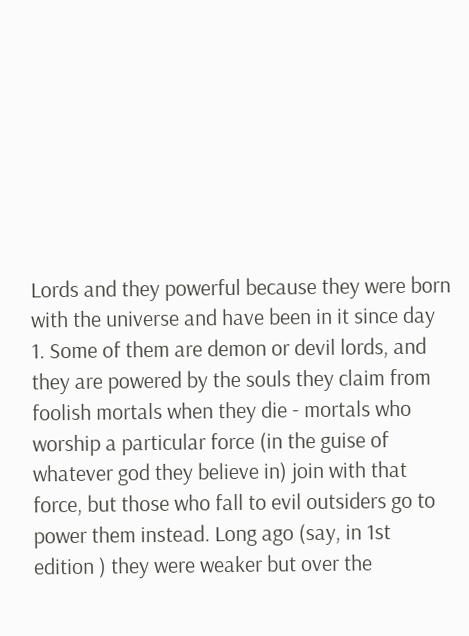Lords and they powerful because they were born with the universe and have been in it since day 1. Some of them are demon or devil lords, and they are powered by the souls they claim from foolish mortals when they die - mortals who worship a particular force (in the guise of whatever god they believe in) join with that force, but those who fall to evil outsiders go to power them instead. Long ago (say, in 1st edition ) they were weaker but over the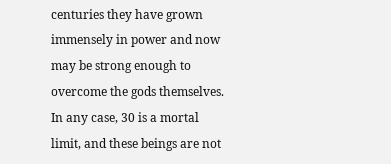centuries they have grown immensely in power and now may be strong enough to overcome the gods themselves. In any case, 30 is a mortal limit, and these beings are not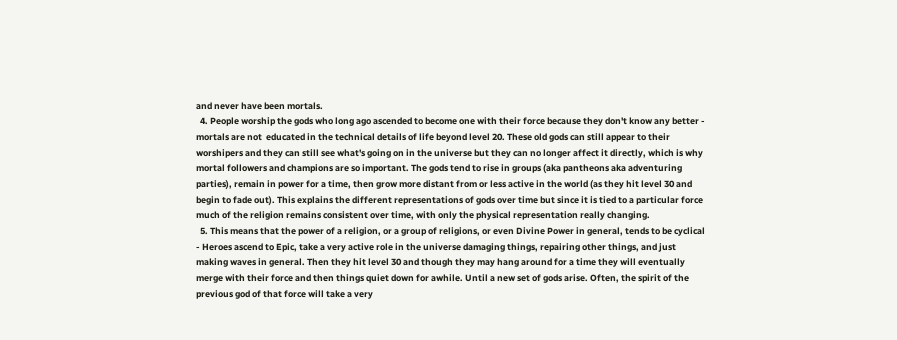and never have been mortals.
  4. People worship the gods who long ago ascended to become one with their force because they don't know any better - mortals are not  educated in the technical details of life beyond level 20. These old gods can still appear to their worshipers and they can still see what's going on in the universe but they can no longer affect it directly, which is why mortal followers and champions are so important. The gods tend to rise in groups (aka pantheons aka adventuring parties), remain in power for a time, then grow more distant from or less active in the world (as they hit level 30 and begin to fade out). This explains the different representations of gods over time but since it is tied to a particular force much of the religion remains consistent over time, with only the physical representation really changing.
  5. This means that the power of a religion, or a group of religions, or even Divine Power in general, tends to be cyclical - Heroes ascend to Epic, take a very active role in the universe damaging things, repairing other things, and just making waves in general. Then they hit level 30 and though they may hang around for a time they will eventually merge with their force and then things quiet down for awhile. Until a new set of gods arise. Often, the spirit of the previous god of that force will take a very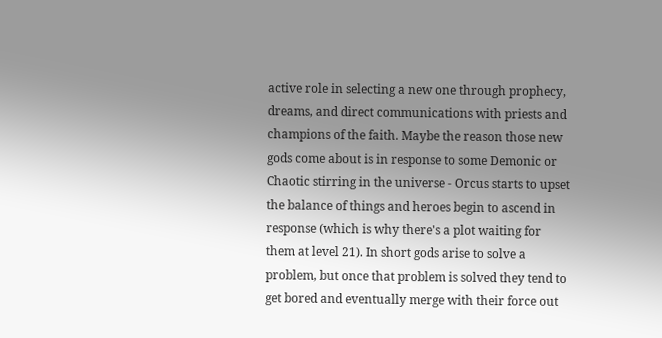active role in selecting a new one through prophecy, dreams, and direct communications with priests and champions of the faith. Maybe the reason those new gods come about is in response to some Demonic or Chaotic stirring in the universe - Orcus starts to upset the balance of things and heroes begin to ascend in response (which is why there's a plot waiting for them at level 21). In short gods arise to solve a problem, but once that problem is solved they tend to get bored and eventually merge with their force out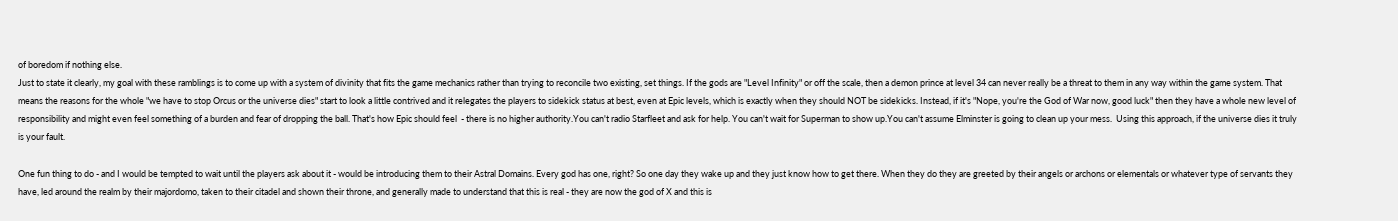of boredom if nothing else.
Just to state it clearly, my goal with these ramblings is to come up with a system of divinity that fits the game mechanics rather than trying to reconcile two existing, set things. If the gods are "Level Infinity" or off the scale, then a demon prince at level 34 can never really be a threat to them in any way within the game system. That means the reasons for the whole "we have to stop Orcus or the universe dies" start to look a little contrived and it relegates the players to sidekick status at best, even at Epic levels, which is exactly when they should NOT be sidekicks. Instead, if it's "Nope, you're the God of War now, good luck" then they have a whole new level of responsibility and might even feel something of a burden and fear of dropping the ball. That's how Epic should feel  - there is no higher authority.You can't radio Starfleet and ask for help. You can't wait for Superman to show up.You can't assume Elminster is going to clean up your mess.  Using this approach, if the universe dies it truly is your fault.

One fun thing to do - and I would be tempted to wait until the players ask about it - would be introducing them to their Astral Domains. Every god has one, right? So one day they wake up and they just know how to get there. When they do they are greeted by their angels or archons or elementals or whatever type of servants they have, led around the realm by their majordomo, taken to their citadel and shown their throne, and generally made to understand that this is real - they are now the god of X and this is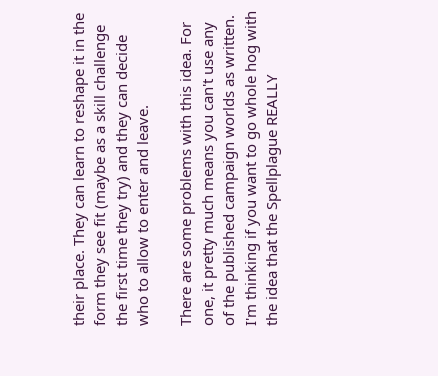their place. They can learn to reshape it in the form they see fit (maybe as a skill challenge the first time they try) and they can decide who to allow to enter and leave.

There are some problems with this idea. For one, it pretty much means you can't use any of the published campaign worlds as written. I'm thinking if you want to go whole hog with the idea that the Spellplague REALLY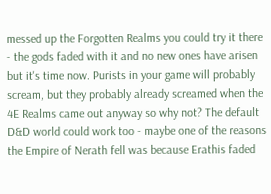messed up the Forgotten Realms you could try it there - the gods faded with it and no new ones have arisen but it's time now. Purists in your game will probably scream, but they probably already screamed when the 4E Realms came out anyway so why not? The default D&D world could work too - maybe one of the reasons  the Empire of Nerath fell was because Erathis faded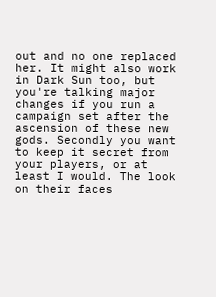out and no one replaced her. It might also work in Dark Sun too, but you're talking major changes if you run a campaign set after the ascension of these new gods. Secondly you want to keep it secret from your players, or at least I would. The look on their faces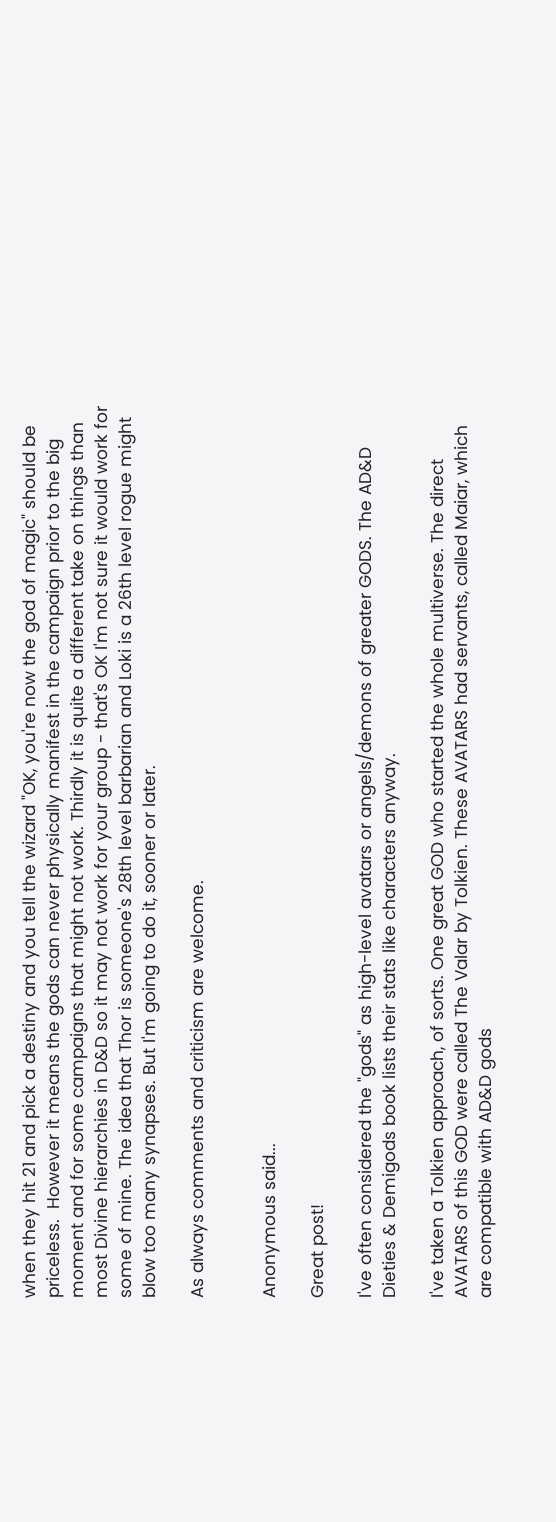when they hit 21 and pick a destiny and you tell the wizard "OK, you're now the god of magic" should be priceless.  However it means the gods can never physically manifest in the campaign prior to the big moment and for some campaigns that might not work. Thirdly it is quite a different take on things than most Divine hierarchies in D&D so it may not work for your group - that's OK I'm not sure it would work for some of mine. The idea that Thor is someone's 28th level barbarian and Loki is a 26th level rogue might blow too many synapses. But I'm going to do it, sooner or later.

As always comments and criticism are welcome.


Anonymous said...

Great post!

I've often considered the "gods" as high-level avatars or angels/demons of greater GODS. The AD&D Dieties & Demigods book lists their stats like characters anyway.

I've taken a Tolkien approach, of sorts. One great GOD who started the whole multiverse. The direct AVATARS of this GOD were called The Valar by Tolkien. These AVATARS had servants, called Maiar, which are compatible with AD&D gods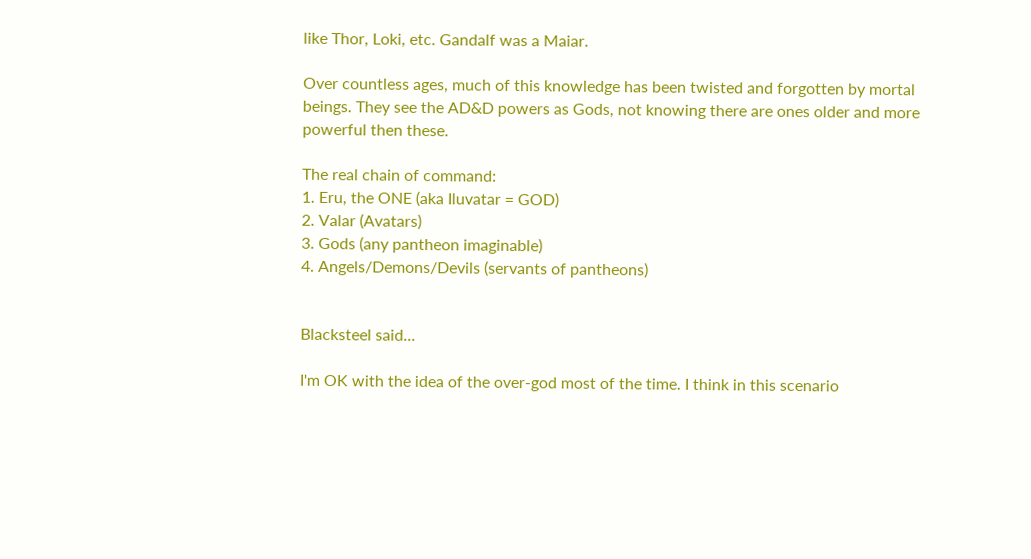like Thor, Loki, etc. Gandalf was a Maiar.

Over countless ages, much of this knowledge has been twisted and forgotten by mortal beings. They see the AD&D powers as Gods, not knowing there are ones older and more powerful then these.

The real chain of command:
1. Eru, the ONE (aka Iluvatar = GOD)
2. Valar (Avatars)
3. Gods (any pantheon imaginable)
4. Angels/Demons/Devils (servants of pantheons)


Blacksteel said...

I'm OK with the idea of the over-god most of the time. I think in this scenario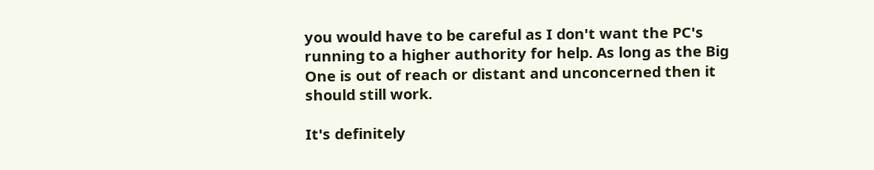you would have to be careful as I don't want the PC's running to a higher authority for help. As long as the Big One is out of reach or distant and unconcerned then it should still work.

It's definitely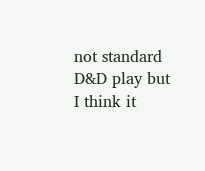not standard D&D play but I think it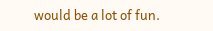would be a lot of fun.